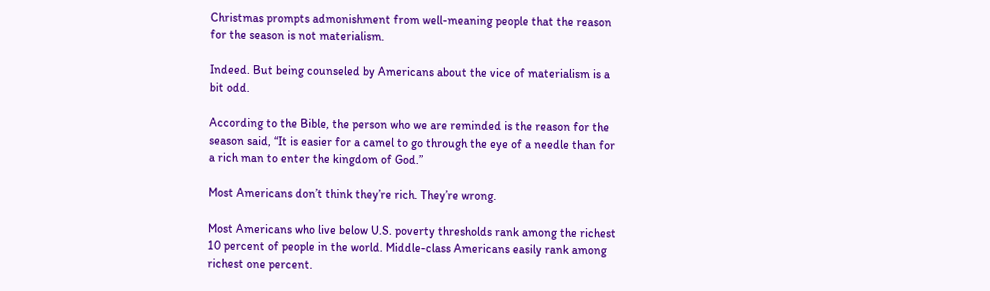Christmas prompts admonishment from well-meaning people that the reason for the season is not materialism.

Indeed. But being counseled by Americans about the vice of materialism is a bit odd.

According to the Bible, the person who we are reminded is the reason for the season said, “It is easier for a camel to go through the eye of a needle than for a rich man to enter the kingdom of God.”

Most Americans don’t think they’re rich. They’re wrong.

Most Americans who live below U.S. poverty thresholds rank among the richest 10 percent of people in the world. Middle-class Americans easily rank among richest one percent.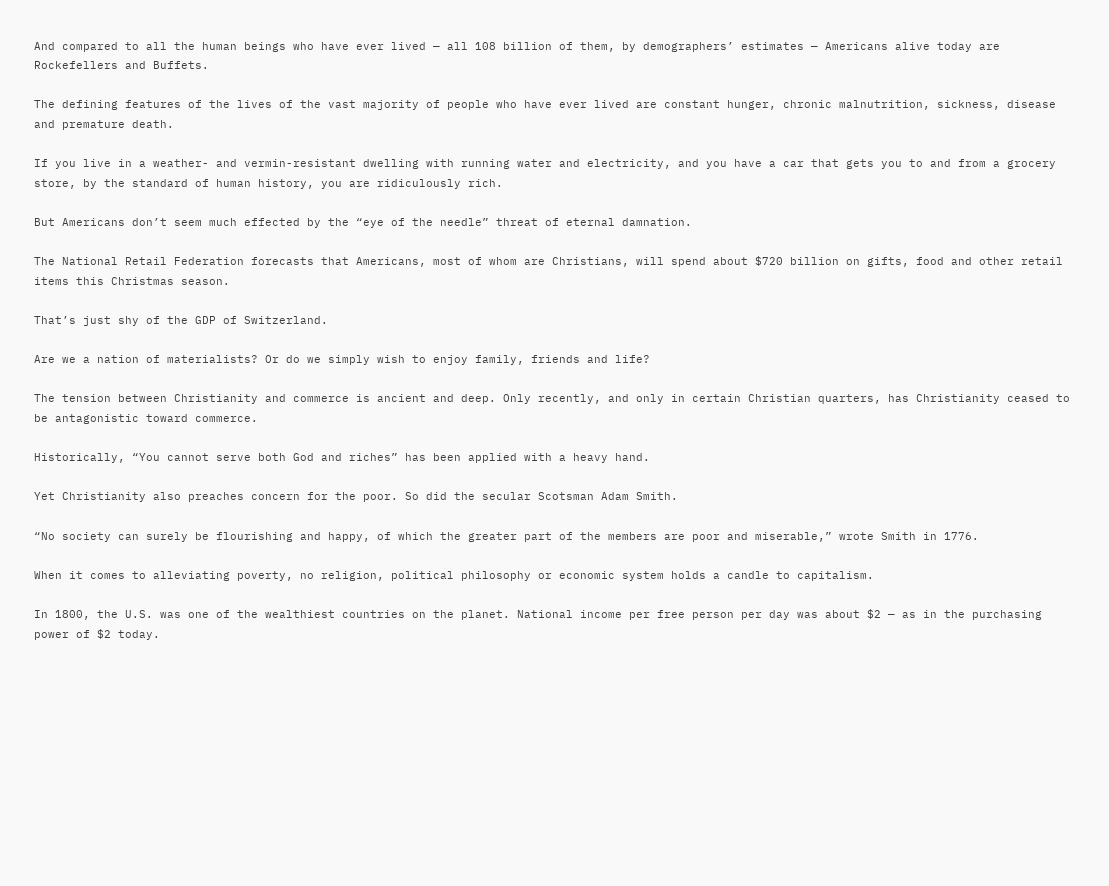And compared to all the human beings who have ever lived — all 108 billion of them, by demographers’ estimates — Americans alive today are Rockefellers and Buffets.

The defining features of the lives of the vast majority of people who have ever lived are constant hunger, chronic malnutrition, sickness, disease and premature death.

If you live in a weather- and vermin-resistant dwelling with running water and electricity, and you have a car that gets you to and from a grocery store, by the standard of human history, you are ridiculously rich.

But Americans don’t seem much effected by the “eye of the needle” threat of eternal damnation.

The National Retail Federation forecasts that Americans, most of whom are Christians, will spend about $720 billion on gifts, food and other retail items this Christmas season.

That’s just shy of the GDP of Switzerland.

Are we a nation of materialists? Or do we simply wish to enjoy family, friends and life?

The tension between Christianity and commerce is ancient and deep. Only recently, and only in certain Christian quarters, has Christianity ceased to be antagonistic toward commerce.

Historically, “You cannot serve both God and riches” has been applied with a heavy hand.

Yet Christianity also preaches concern for the poor. So did the secular Scotsman Adam Smith.

“No society can surely be flourishing and happy, of which the greater part of the members are poor and miserable,” wrote Smith in 1776.

When it comes to alleviating poverty, no religion, political philosophy or economic system holds a candle to capitalism.

In 1800, the U.S. was one of the wealthiest countries on the planet. National income per free person per day was about $2 — as in the purchasing power of $2 today.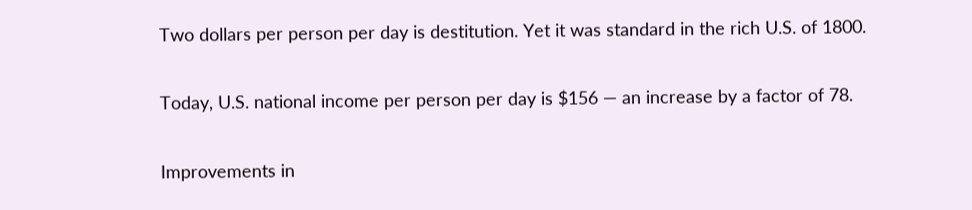Two dollars per person per day is destitution. Yet it was standard in the rich U.S. of 1800.

Today, U.S. national income per person per day is $156 — an increase by a factor of 78.

Improvements in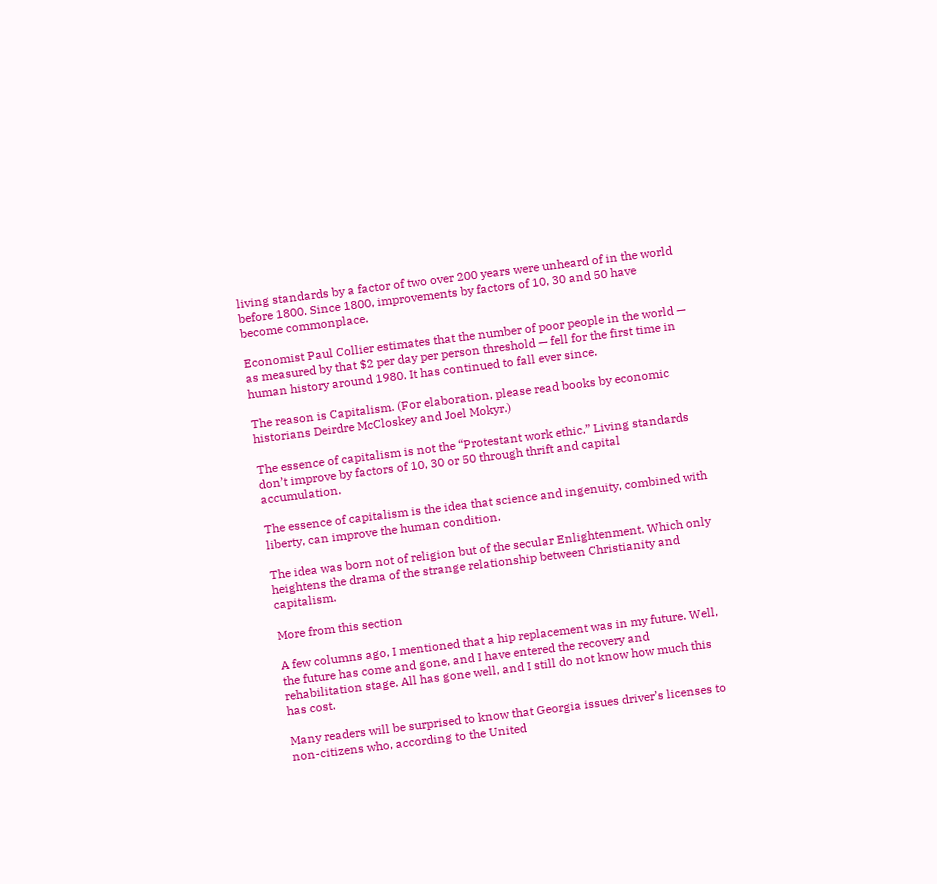living standards by a factor of two over 200 years were unheard of in the world before 1800. Since 1800, improvements by factors of 10, 30 and 50 have become commonplace.

Economist Paul Collier estimates that the number of poor people in the world — as measured by that $2 per day per person threshold — fell for the first time in human history around 1980. It has continued to fall ever since.

The reason is Capitalism. (For elaboration, please read books by economic historians Deirdre McCloskey and Joel Mokyr.)

The essence of capitalism is not the “Protestant work ethic.” Living standards don’t improve by factors of 10, 30 or 50 through thrift and capital accumulation.

The essence of capitalism is the idea that science and ingenuity, combined with liberty, can improve the human condition.

The idea was born not of religion but of the secular Enlightenment. Which only heightens the drama of the strange relationship between Christianity and capitalism.

More from this section

A few columns ago, I mentioned that a hip replacement was in my future. Well, the future has come and gone, and I have entered the recovery and rehabilitation stage. All has gone well, and I still do not know how much this has cost.

Many readers will be surprised to know that Georgia issues driver’s licenses to non-citizens who, according to the United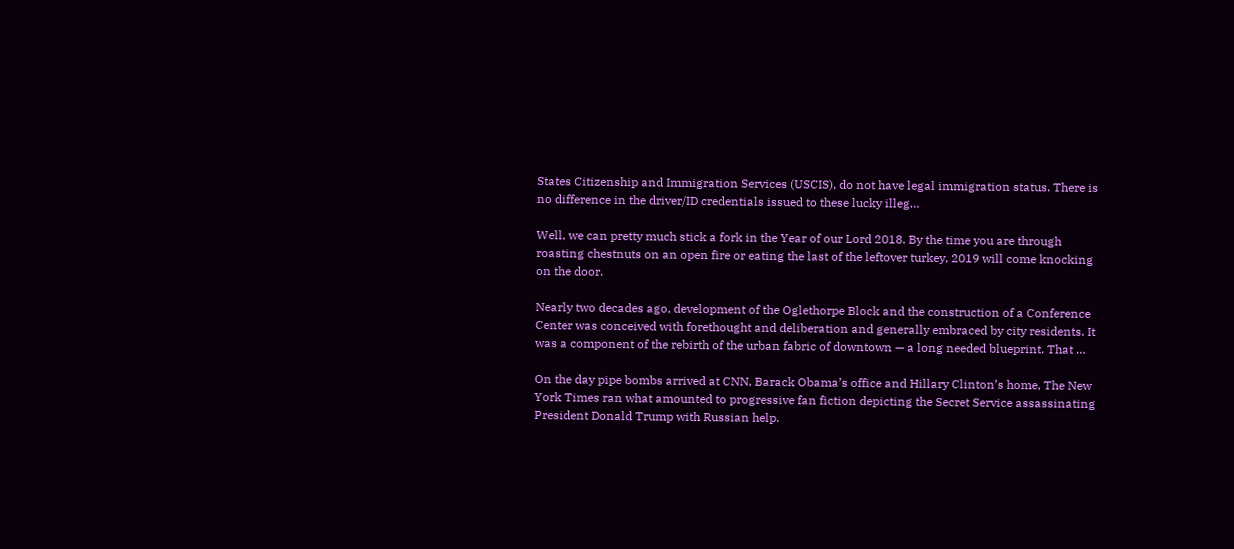States Citizenship and Immigration Services (USCIS), do not have legal immigration status. There is no difference in the driver/ID credentials issued to these lucky illeg…

Well, we can pretty much stick a fork in the Year of our Lord 2018. By the time you are through roasting chestnuts on an open fire or eating the last of the leftover turkey, 2019 will come knocking on the door.

Nearly two decades ago, development of the Oglethorpe Block and the construction of a Conference Center was conceived with forethought and deliberation and generally embraced by city residents. It was a component of the rebirth of the urban fabric of downtown — a long needed blueprint. That …

On the day pipe bombs arrived at CNN, Barack Obama’s office and Hillary Clinton’s home, The New York Times ran what amounted to progressive fan fiction depicting the Secret Service assassinating President Donald Trump with Russian help.